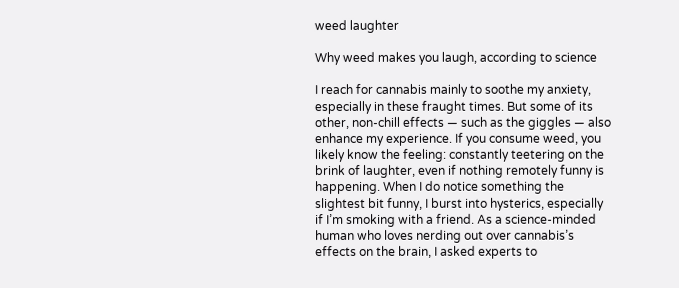weed laughter

Why weed makes you laugh, according to science

I reach for cannabis mainly to soothe my anxiety, especially in these fraught times. But some of its other, non-chill effects — such as the giggles — also enhance my experience. If you consume weed, you likely know the feeling: constantly teetering on the brink of laughter, even if nothing remotely funny is happening. When I do notice something the slightest bit funny, I burst into hysterics, especially if I’m smoking with a friend. As a science-minded human who loves nerding out over cannabis’s effects on the brain, I asked experts to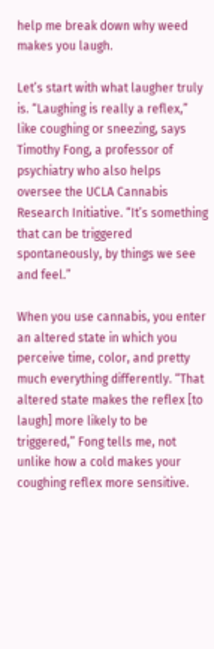help me break down why weed makes you laugh.

Let’s start with what laugher truly is. “Laughing is really a reflex,” like coughing or sneezing, says Timothy Fong, a professor of psychiatry who also helps oversee the UCLA Cannabis Research Initiative. “It’s something that can be triggered spontaneously, by things we see and feel.”

When you use cannabis, you enter an altered state in which you perceive time, color, and pretty much everything differently. “That altered state makes the reflex [to laugh] more likely to be triggered,” Fong tells me, not unlike how a cold makes your coughing reflex more sensitive.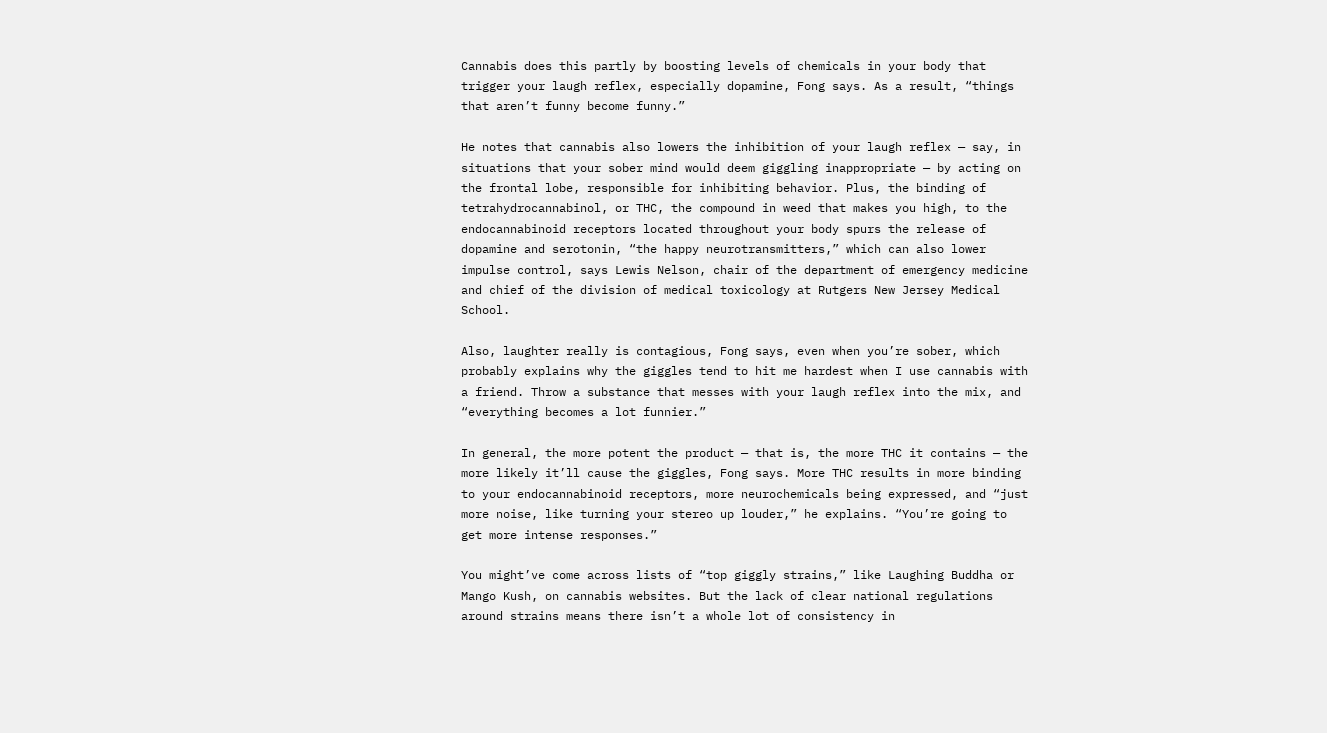Cannabis does this partly by boosting levels of chemicals in your body that trigger your laugh reflex, especially dopamine, Fong says. As a result, “things that aren’t funny become funny.”

He notes that cannabis also lowers the inhibition of your laugh reflex — say, in situations that your sober mind would deem giggling inappropriate — by acting on the frontal lobe, responsible for inhibiting behavior. Plus, the binding of tetrahydrocannabinol, or THC, the compound in weed that makes you high, to the endocannabinoid receptors located throughout your body spurs the release of dopamine and serotonin, “the happy neurotransmitters,” which can also lower impulse control, says Lewis Nelson, chair of the department of emergency medicine and chief of the division of medical toxicology at Rutgers New Jersey Medical School.

Also, laughter really is contagious, Fong says, even when you’re sober, which probably explains why the giggles tend to hit me hardest when I use cannabis with a friend. Throw a substance that messes with your laugh reflex into the mix, and “everything becomes a lot funnier.”

In general, the more potent the product — that is, the more THC it contains — the more likely it’ll cause the giggles, Fong says. More THC results in more binding to your endocannabinoid receptors, more neurochemicals being expressed, and “just more noise, like turning your stereo up louder,” he explains. “You’re going to get more intense responses.”

You might’ve come across lists of “top giggly strains,” like Laughing Buddha or Mango Kush, on cannabis websites. But the lack of clear national regulations around strains means there isn’t a whole lot of consistency in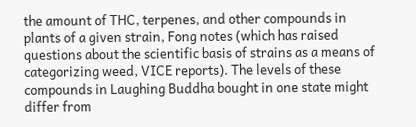the amount of THC, terpenes, and other compounds in plants of a given strain, Fong notes (which has raised questions about the scientific basis of strains as a means of categorizing weed, VICE reports). The levels of these compounds in Laughing Buddha bought in one state might differ from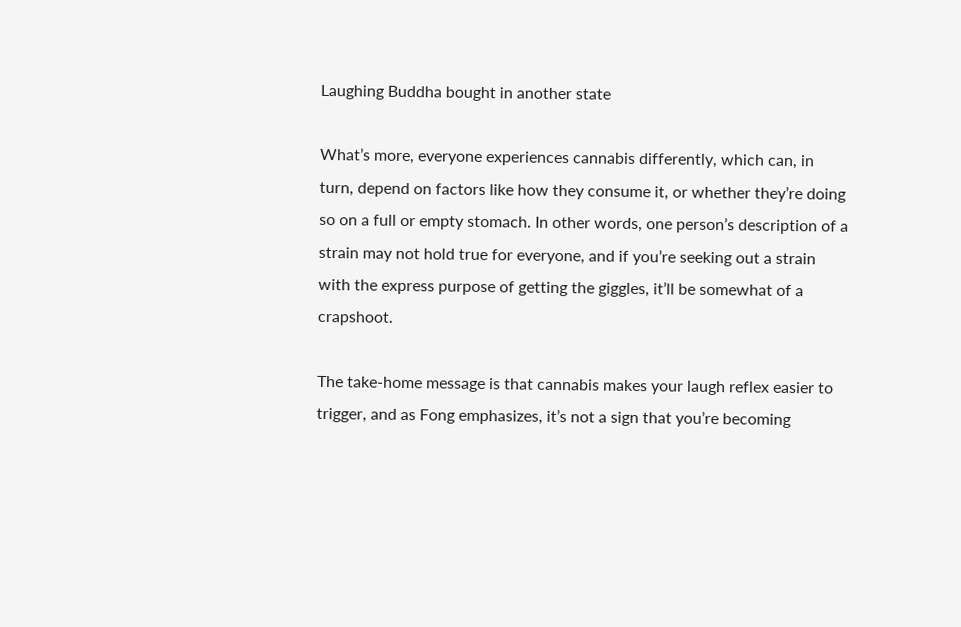Laughing Buddha bought in another state

What’s more, everyone experiences cannabis differently, which can, in turn, depend on factors like how they consume it, or whether they’re doing so on a full or empty stomach. In other words, one person’s description of a strain may not hold true for everyone, and if you’re seeking out a strain with the express purpose of getting the giggles, it’ll be somewhat of a crapshoot.

The take-home message is that cannabis makes your laugh reflex easier to trigger, and as Fong emphasizes, it’s not a sign that you’re becoming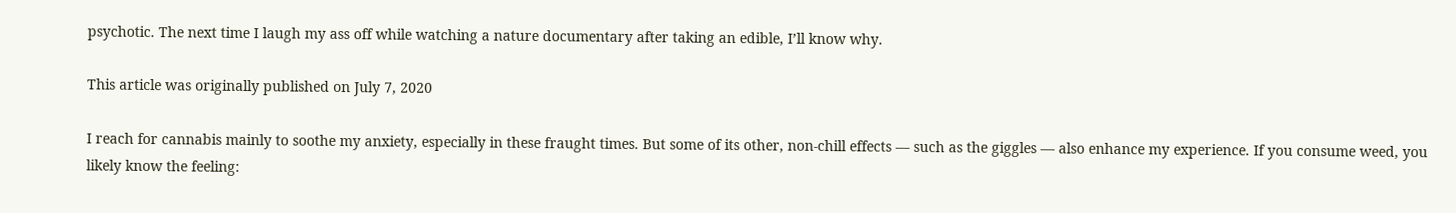psychotic. The next time I laugh my ass off while watching a nature documentary after taking an edible, I’ll know why.

This article was originally published on July 7, 2020

I reach for cannabis mainly to soothe my anxiety, especially in these fraught times. But some of its other, non-chill effects — such as the giggles — also enhance my experience. If you consume weed, you likely know the feeling: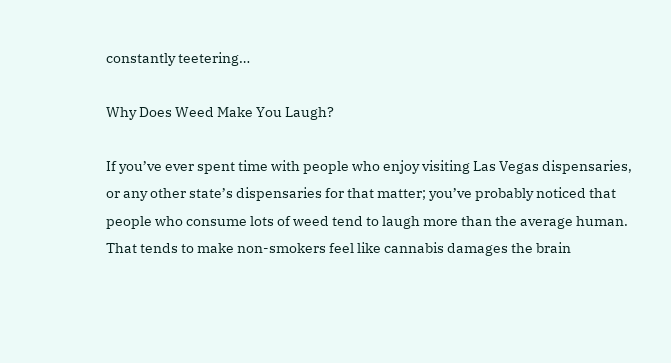constantly teetering…

Why Does Weed Make You Laugh?

If you’ve ever spent time with people who enjoy visiting Las Vegas dispensaries, or any other state’s dispensaries for that matter; you’ve probably noticed that people who consume lots of weed tend to laugh more than the average human. That tends to make non-smokers feel like cannabis damages the brain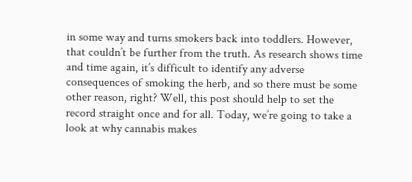in some way and turns smokers back into toddlers. However, that couldn’t be further from the truth. As research shows time and time again, it’s difficult to identify any adverse consequences of smoking the herb, and so there must be some other reason, right? Well, this post should help to set the record straight once and for all. Today, we’re going to take a look at why cannabis makes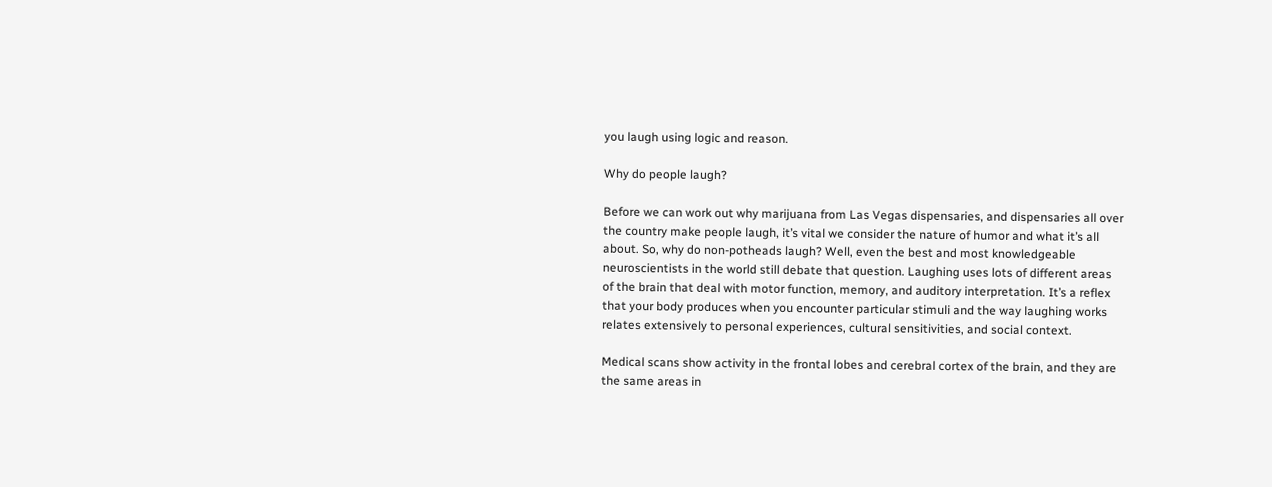you laugh using logic and reason.

Why do people laugh?

Before we can work out why marijuana from Las Vegas dispensaries, and dispensaries all over the country make people laugh, it’s vital we consider the nature of humor and what it’s all about. So, why do non-potheads laugh? Well, even the best and most knowledgeable neuroscientists in the world still debate that question. Laughing uses lots of different areas of the brain that deal with motor function, memory, and auditory interpretation. It’s a reflex that your body produces when you encounter particular stimuli and the way laughing works relates extensively to personal experiences, cultural sensitivities, and social context.

Medical scans show activity in the frontal lobes and cerebral cortex of the brain, and they are the same areas in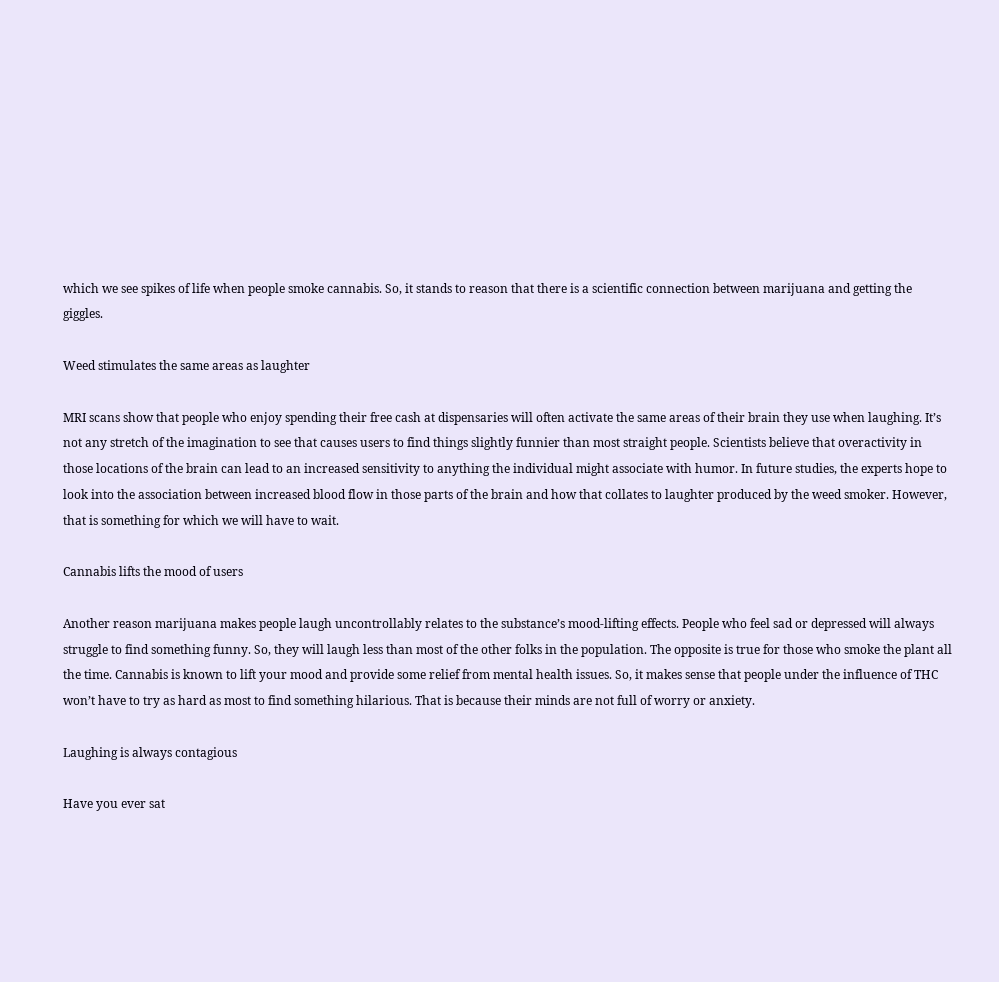which we see spikes of life when people smoke cannabis. So, it stands to reason that there is a scientific connection between marijuana and getting the giggles.

Weed stimulates the same areas as laughter

MRI scans show that people who enjoy spending their free cash at dispensaries will often activate the same areas of their brain they use when laughing. It’s not any stretch of the imagination to see that causes users to find things slightly funnier than most straight people. Scientists believe that overactivity in those locations of the brain can lead to an increased sensitivity to anything the individual might associate with humor. In future studies, the experts hope to look into the association between increased blood flow in those parts of the brain and how that collates to laughter produced by the weed smoker. However, that is something for which we will have to wait.

Cannabis lifts the mood of users

Another reason marijuana makes people laugh uncontrollably relates to the substance’s mood-lifting effects. People who feel sad or depressed will always struggle to find something funny. So, they will laugh less than most of the other folks in the population. The opposite is true for those who smoke the plant all the time. Cannabis is known to lift your mood and provide some relief from mental health issues. So, it makes sense that people under the influence of THC won’t have to try as hard as most to find something hilarious. That is because their minds are not full of worry or anxiety.

Laughing is always contagious

Have you ever sat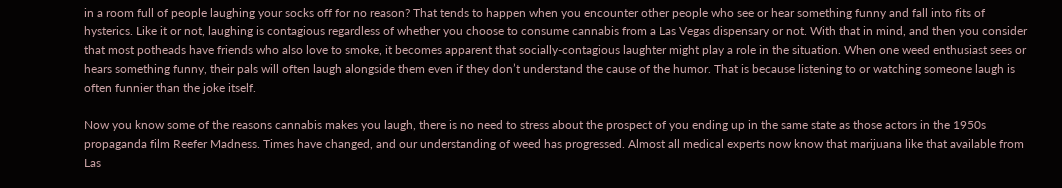in a room full of people laughing your socks off for no reason? That tends to happen when you encounter other people who see or hear something funny and fall into fits of hysterics. Like it or not, laughing is contagious regardless of whether you choose to consume cannabis from a Las Vegas dispensary or not. With that in mind, and then you consider that most potheads have friends who also love to smoke, it becomes apparent that socially-contagious laughter might play a role in the situation. When one weed enthusiast sees or hears something funny, their pals will often laugh alongside them even if they don’t understand the cause of the humor. That is because listening to or watching someone laugh is often funnier than the joke itself.

Now you know some of the reasons cannabis makes you laugh, there is no need to stress about the prospect of you ending up in the same state as those actors in the 1950s propaganda film Reefer Madness. Times have changed, and our understanding of weed has progressed. Almost all medical experts now know that marijuana like that available from Las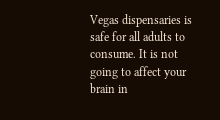Vegas dispensaries is safe for all adults to consume. It is not going to affect your brain in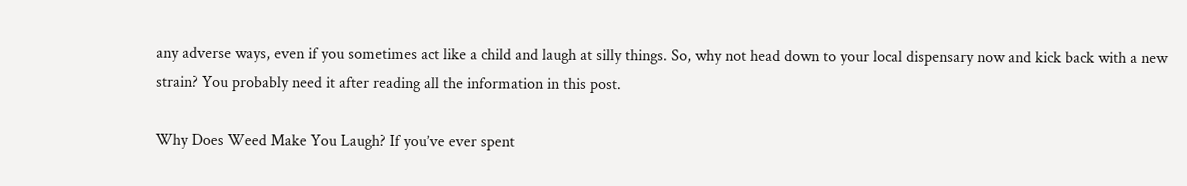any adverse ways, even if you sometimes act like a child and laugh at silly things. So, why not head down to your local dispensary now and kick back with a new strain? You probably need it after reading all the information in this post.

Why Does Weed Make You Laugh? If you’ve ever spent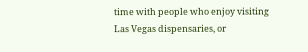time with people who enjoy visiting Las Vegas dispensaries, or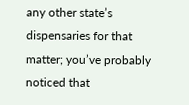any other state’s dispensaries for that matter; you’ve probably noticed that